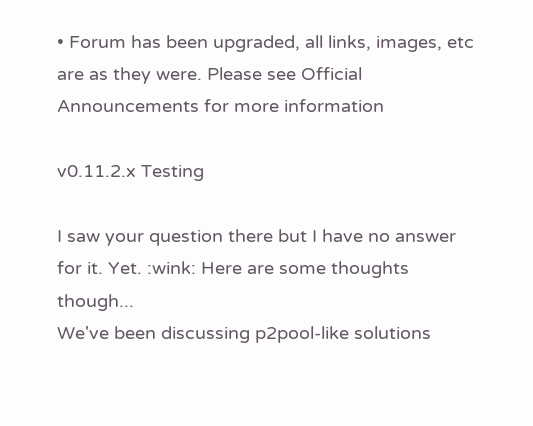• Forum has been upgraded, all links, images, etc are as they were. Please see Official Announcements for more information

v0.11.2.x Testing

I saw your question there but I have no answer for it. Yet. :wink: Here are some thoughts though...
We've been discussing p2pool-like solutions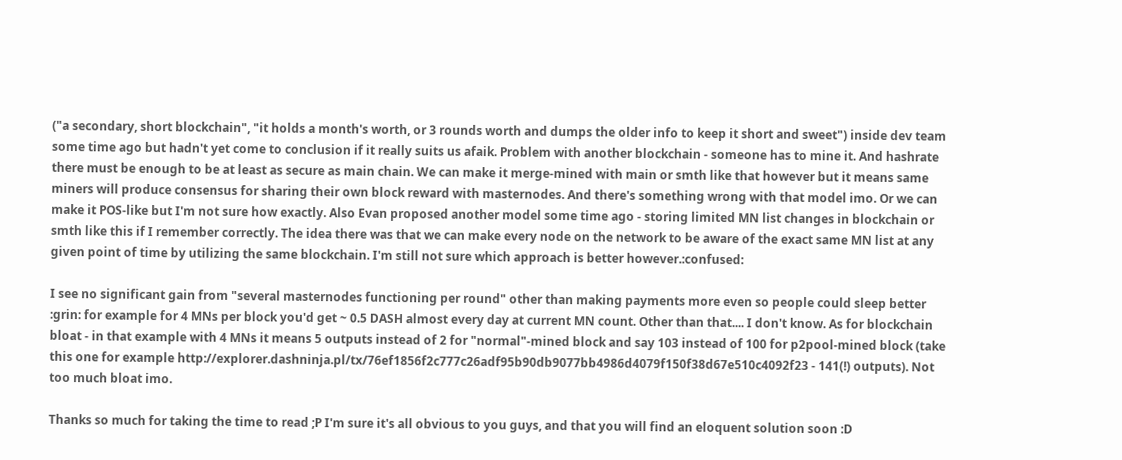("a secondary, short blockchain", "it holds a month's worth, or 3 rounds worth and dumps the older info to keep it short and sweet") inside dev team some time ago but hadn't yet come to conclusion if it really suits us afaik. Problem with another blockchain - someone has to mine it. And hashrate there must be enough to be at least as secure as main chain. We can make it merge-mined with main or smth like that however but it means same miners will produce consensus for sharing their own block reward with masternodes. And there's something wrong with that model imo. Or we can make it POS-like but I'm not sure how exactly. Also Evan proposed another model some time ago - storing limited MN list changes in blockchain or smth like this if I remember correctly. The idea there was that we can make every node on the network to be aware of the exact same MN list at any given point of time by utilizing the same blockchain. I'm still not sure which approach is better however.:confused:

I see no significant gain from "several masternodes functioning per round" other than making payments more even so people could sleep better :grin: for example for 4 MNs per block you'd get ~ 0.5 DASH almost every day at current MN count. Other than that.... I don't know. As for blockchain bloat - in that example with 4 MNs it means 5 outputs instead of 2 for "normal"-mined block and say 103 instead of 100 for p2pool-mined block (take this one for example http://explorer.dashninja.pl/tx/76ef1856f2c777c26adf95b90db9077bb4986d4079f150f38d67e510c4092f23 - 141(!) outputs). Not too much bloat imo.

Thanks so much for taking the time to read ;P I'm sure it's all obvious to you guys, and that you will find an eloquent solution soon :D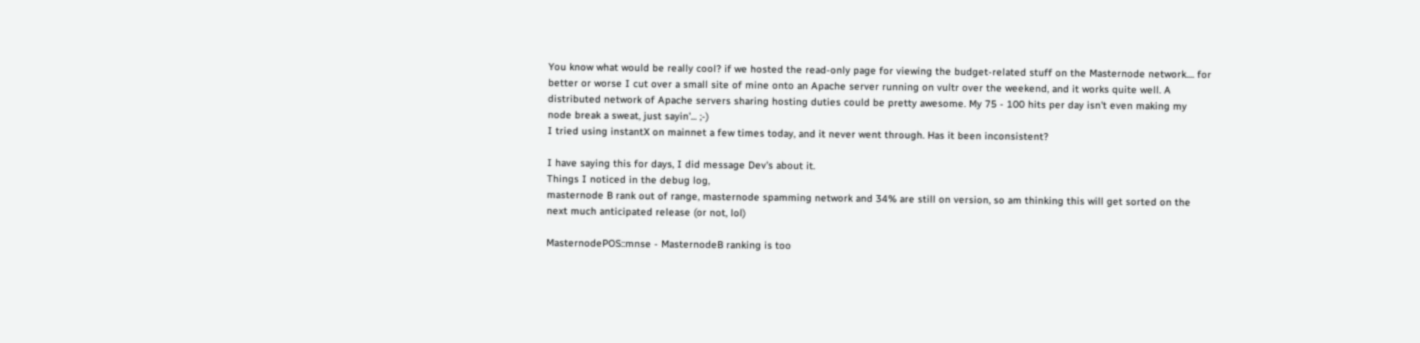You know what would be really cool? if we hosted the read-only page for viewing the budget-related stuff on the Masternode network.... for better or worse I cut over a small site of mine onto an Apache server running on vultr over the weekend, and it works quite well. A distributed network of Apache servers sharing hosting duties could be pretty awesome. My 75 - 100 hits per day isn't even making my node break a sweat, just sayin'... ;-)
I tried using instantX on mainnet a few times today, and it never went through. Has it been inconsistent?

I have saying this for days, I did message Dev's about it.
Things I noticed in the debug log,
masternode B rank out of range, masternode spamming network and 34% are still on version, so am thinking this will get sorted on the next much anticipated release (or not, lol)

MasternodePOS::mnse - MasternodeB ranking is too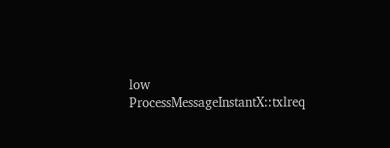low
ProcessMessageInstantX::txlreq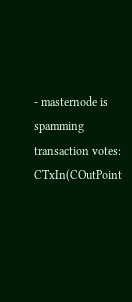- masternode is spamming transaction votes: CTxIn(COutPoint